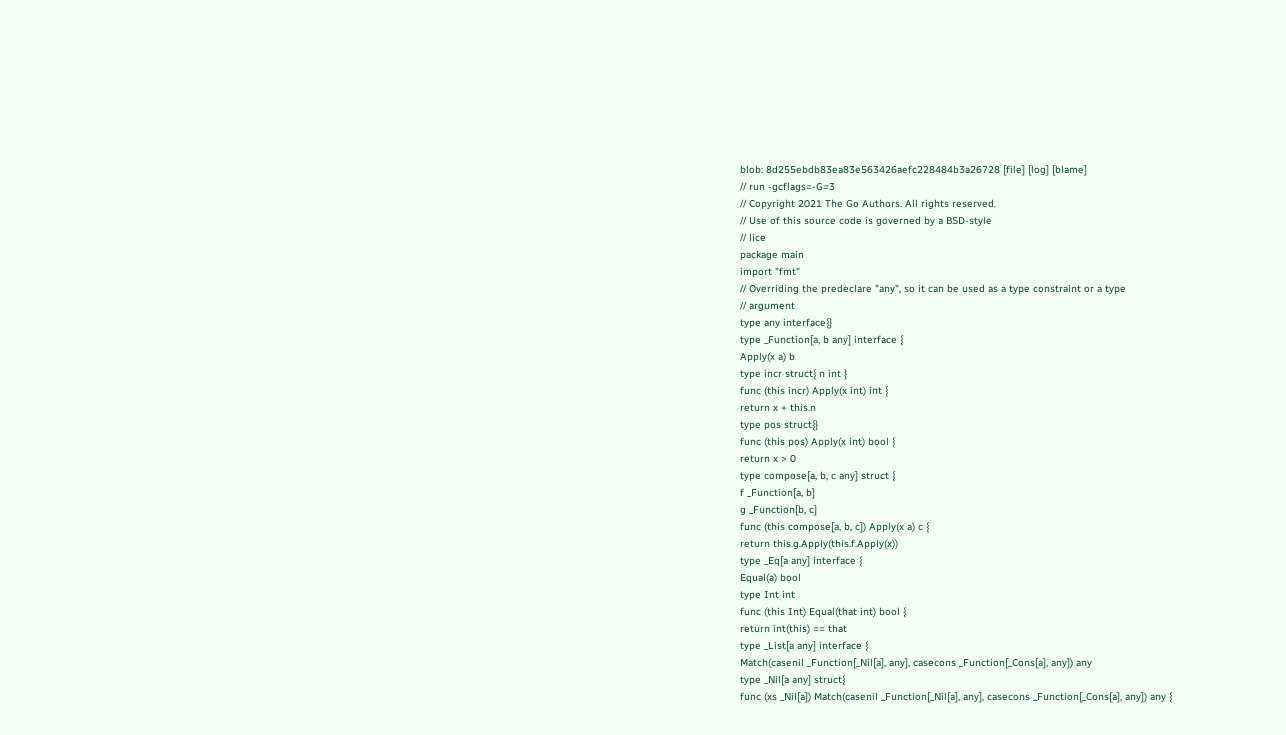blob: 8d255ebdb83ea83e563426aefc228484b3a26728 [file] [log] [blame]
// run -gcflags=-G=3
// Copyright 2021 The Go Authors. All rights reserved.
// Use of this source code is governed by a BSD-style
// lice
package main
import "fmt"
// Overriding the predeclare "any", so it can be used as a type constraint or a type
// argument
type any interface{}
type _Function[a, b any] interface {
Apply(x a) b
type incr struct{ n int }
func (this incr) Apply(x int) int {
return x + this.n
type pos struct{}
func (this pos) Apply(x int) bool {
return x > 0
type compose[a, b, c any] struct {
f _Function[a, b]
g _Function[b, c]
func (this compose[a, b, c]) Apply(x a) c {
return this.g.Apply(this.f.Apply(x))
type _Eq[a any] interface {
Equal(a) bool
type Int int
func (this Int) Equal(that int) bool {
return int(this) == that
type _List[a any] interface {
Match(casenil _Function[_Nil[a], any], casecons _Function[_Cons[a], any]) any
type _Nil[a any] struct{
func (xs _Nil[a]) Match(casenil _Function[_Nil[a], any], casecons _Function[_Cons[a], any]) any {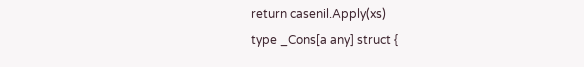return casenil.Apply(xs)
type _Cons[a any] struct {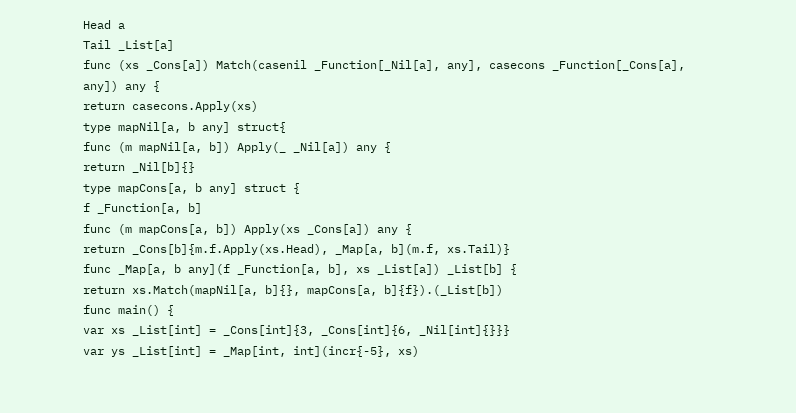Head a
Tail _List[a]
func (xs _Cons[a]) Match(casenil _Function[_Nil[a], any], casecons _Function[_Cons[a], any]) any {
return casecons.Apply(xs)
type mapNil[a, b any] struct{
func (m mapNil[a, b]) Apply(_ _Nil[a]) any {
return _Nil[b]{}
type mapCons[a, b any] struct {
f _Function[a, b]
func (m mapCons[a, b]) Apply(xs _Cons[a]) any {
return _Cons[b]{m.f.Apply(xs.Head), _Map[a, b](m.f, xs.Tail)}
func _Map[a, b any](f _Function[a, b], xs _List[a]) _List[b] {
return xs.Match(mapNil[a, b]{}, mapCons[a, b]{f}).(_List[b])
func main() {
var xs _List[int] = _Cons[int]{3, _Cons[int]{6, _Nil[int]{}}}
var ys _List[int] = _Map[int, int](incr{-5}, xs)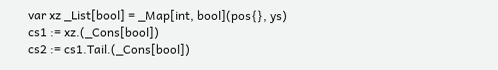var xz _List[bool] = _Map[int, bool](pos{}, ys)
cs1 := xz.(_Cons[bool])
cs2 := cs1.Tail.(_Cons[bool])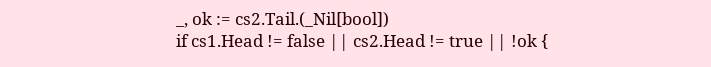_, ok := cs2.Tail.(_Nil[bool])
if cs1.Head != false || cs2.Head != true || !ok {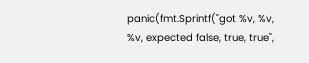panic(fmt.Sprintf("got %v, %v, %v, expected false, true, true",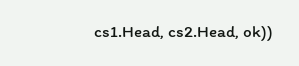cs1.Head, cs2.Head, ok))